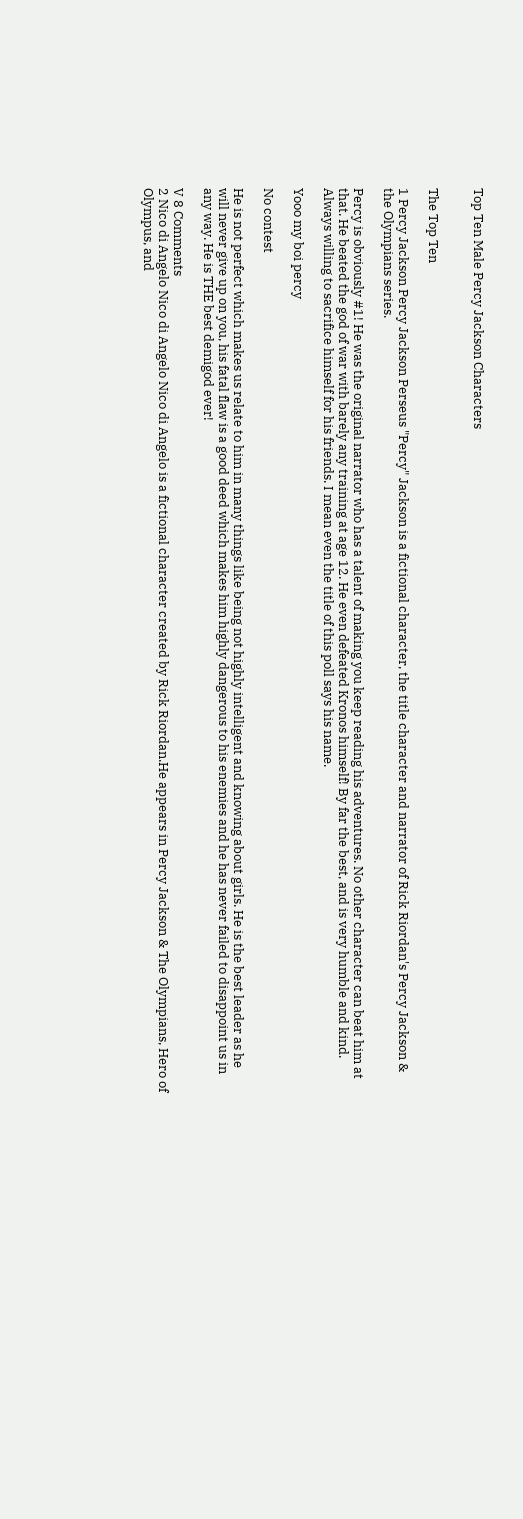Top Ten Male Percy Jackson Characters


The Top Ten

1 Percy Jackson Percy Jackson Perseus "Percy" Jackson is a fictional character, the title character and narrator of Rick Riordan's Percy Jackson & the Olympians series.

Percy is obviously #1! He was the original narrator who has a talent of making you keep reading his adventures. No other character can beat him at that. He beated the god of war with barely any training at age 12. He even defeated Kronos himself! By far the best, and is very humble and kind. Always willing to sacrifice himself for his friends. I mean even the title of this poll says his name.

Yooo my boi percy

No contest

He is not perfect which makes us relate to him in many things like being not highly intelligent and knowing about girls. He is the best leader as he will never give up on you, his fatal flaw is a good deed which makes him highly dangerous to his enemies and he has never failed to disappoint us in any way. He is THE best demigod ever!

V 8 Comments
2 Nico di Angelo Nico di Angelo Nico di Angelo is a fictional character created by Rick Riordan.He appears in Percy Jackson & The Olympians, Hero of Olympus, and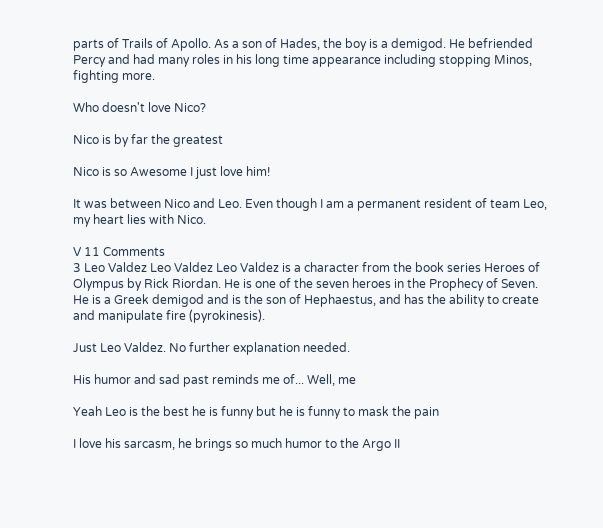parts of Trails of Apollo. As a son of Hades, the boy is a demigod. He befriended Percy and had many roles in his long time appearance including stopping Minos, fighting more.

Who doesn't love Nico?

Nico is by far the greatest

Nico is so Awesome I just love him!

It was between Nico and Leo. Even though I am a permanent resident of team Leo, my heart lies with Nico.

V 11 Comments
3 Leo Valdez Leo Valdez Leo Valdez is a character from the book series Heroes of Olympus by Rick Riordan. He is one of the seven heroes in the Prophecy of Seven. He is a Greek demigod and is the son of Hephaestus, and has the ability to create and manipulate fire (pyrokinesis).

Just Leo Valdez. No further explanation needed.

His humor and sad past reminds me of... Well, me

Yeah Leo is the best he is funny but he is funny to mask the pain

I love his sarcasm, he brings so much humor to the Argo II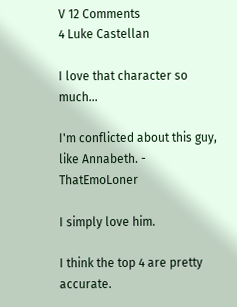V 12 Comments
4 Luke Castellan

I love that character so much...

I'm conflicted about this guy, like Annabeth. - ThatEmoLoner

I simply love him.

I think the top 4 are pretty accurate.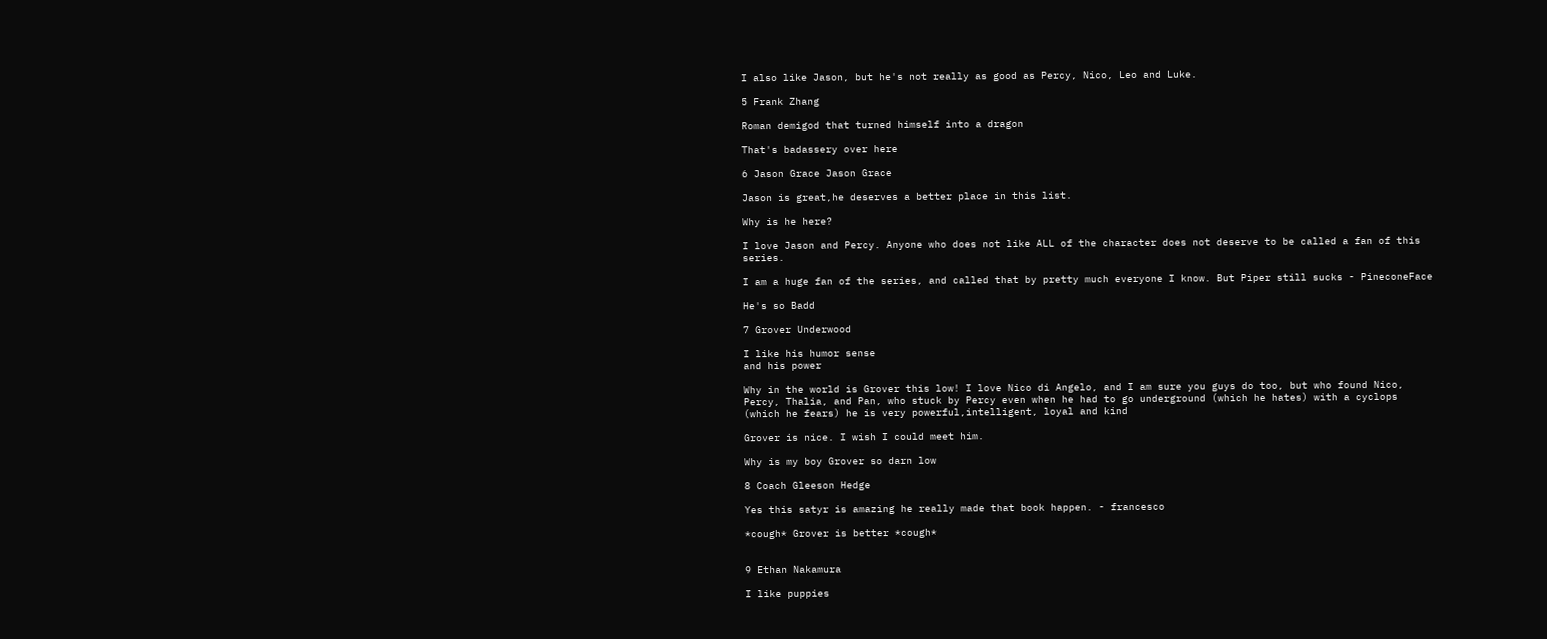I also like Jason, but he's not really as good as Percy, Nico, Leo and Luke.

5 Frank Zhang

Roman demigod that turned himself into a dragon

That's badassery over here

6 Jason Grace Jason Grace

Jason is great,he deserves a better place in this list.

Why is he here?

I love Jason and Percy. Anyone who does not like ALL of the character does not deserve to be called a fan of this series.

I am a huge fan of the series, and called that by pretty much everyone I know. But Piper still sucks - PineconeFace

He's so Badd

7 Grover Underwood

I like his humor sense
and his power

Why in the world is Grover this low! I love Nico di Angelo, and I am sure you guys do too, but who found Nico, Percy, Thalia, and Pan, who stuck by Percy even when he had to go underground (which he hates) with a cyclops (which he fears) he is very powerful,intelligent, loyal and kind

Grover is nice. I wish I could meet him.

Why is my boy Grover so darn low

8 Coach Gleeson Hedge

Yes this satyr is amazing he really made that book happen. - francesco

*cough* Grover is better *cough*


9 Ethan Nakamura

I like puppies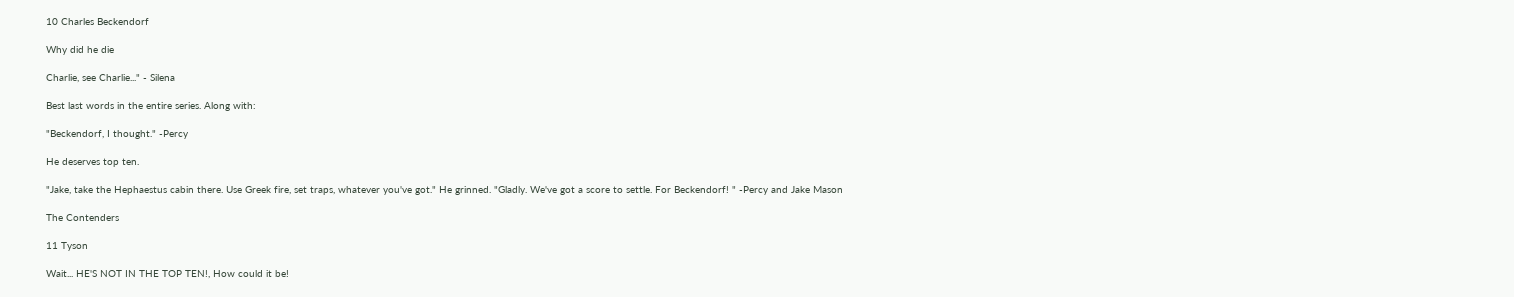10 Charles Beckendorf

Why did he die

Charlie, see Charlie..." - Silena

Best last words in the entire series. Along with:

"Beckendorf, I thought." -Percy

He deserves top ten.

"Jake, take the Hephaestus cabin there. Use Greek fire, set traps, whatever you've got." He grinned. "Gladly. We've got a score to settle. For Beckendorf! " -Percy and Jake Mason

The Contenders

11 Tyson

Wait... HE'S NOT IN THE TOP TEN!, How could it be!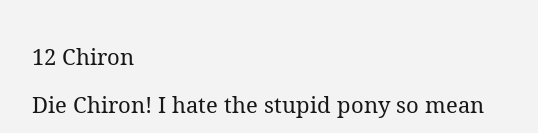12 Chiron

Die Chiron! I hate the stupid pony so mean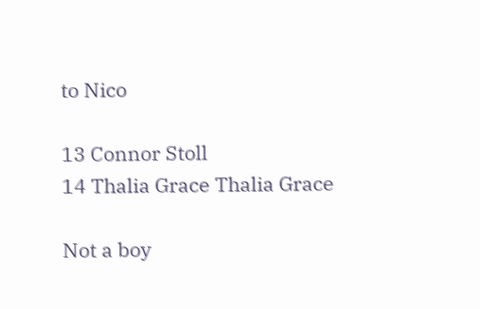to Nico

13 Connor Stoll
14 Thalia Grace Thalia Grace

Not a boy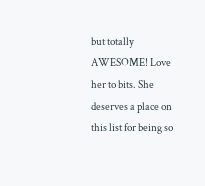but totally AWESOME! Love her to bits. She deserves a place on this list for being so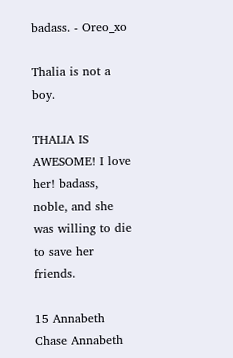badass. - Oreo_xo

Thalia is not a boy.

THALIA IS AWESOME! I love her! badass, noble, and she was willing to die to save her friends.

15 Annabeth Chase Annabeth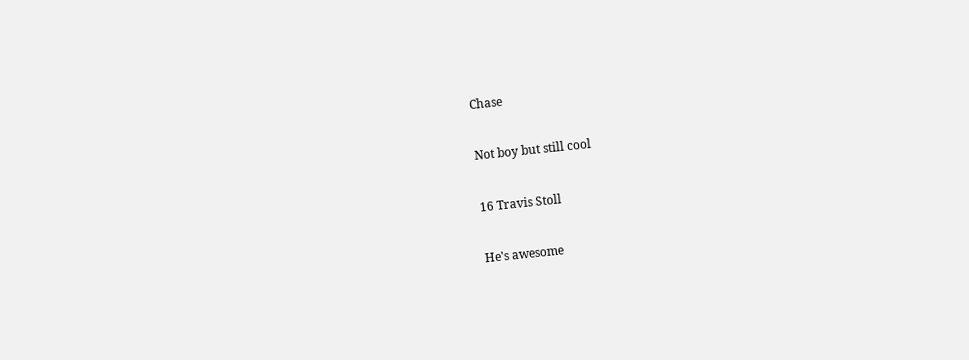Chase

Not boy but still cool

16 Travis Stoll

He's awesome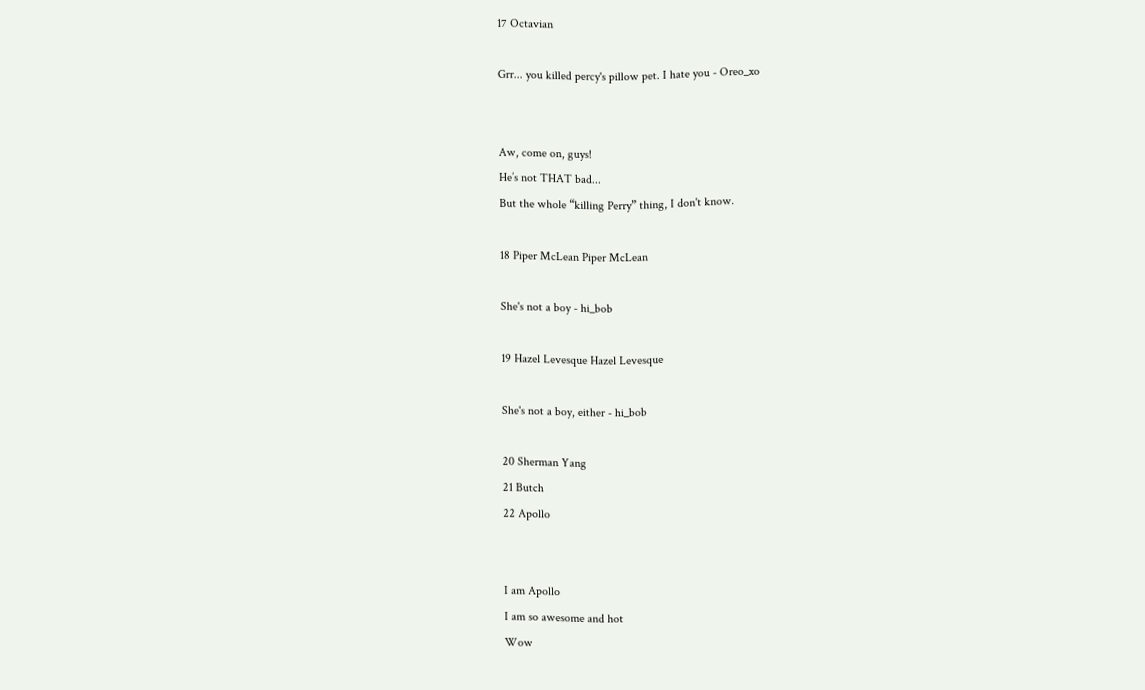17 Octavian

Grr... you killed percy's pillow pet. I hate you - Oreo_xo


Aw, come on, guys!
He’s not THAT bad...
But the whole “killing Perry” thing, I don't know.

18 Piper McLean Piper McLean

She's not a boy - hi_bob

19 Hazel Levesque Hazel Levesque

She's not a boy, either - hi_bob

20 Sherman Yang
21 Butch
22 Apollo


I am Apollo
I am so awesome and hot
Wow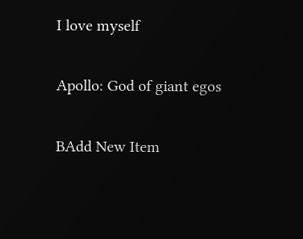I love myself

Apollo: God of giant egos

BAdd New Item